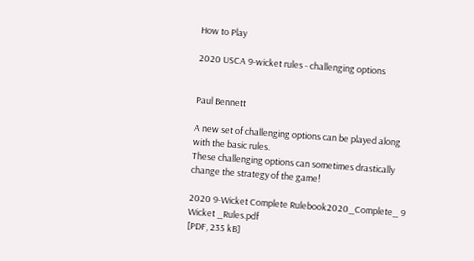How to Play

2020 USCA 9-wicket rules - challenging options


Paul Bennett

A new set of challenging options can be played along with the basic rules.
These challenging options can sometimes drastically change the strategy of the game!

2020 9-Wicket Complete Rulebook2020_Complete_ 9 Wicket _Rules.pdf
[PDF, 235 kB]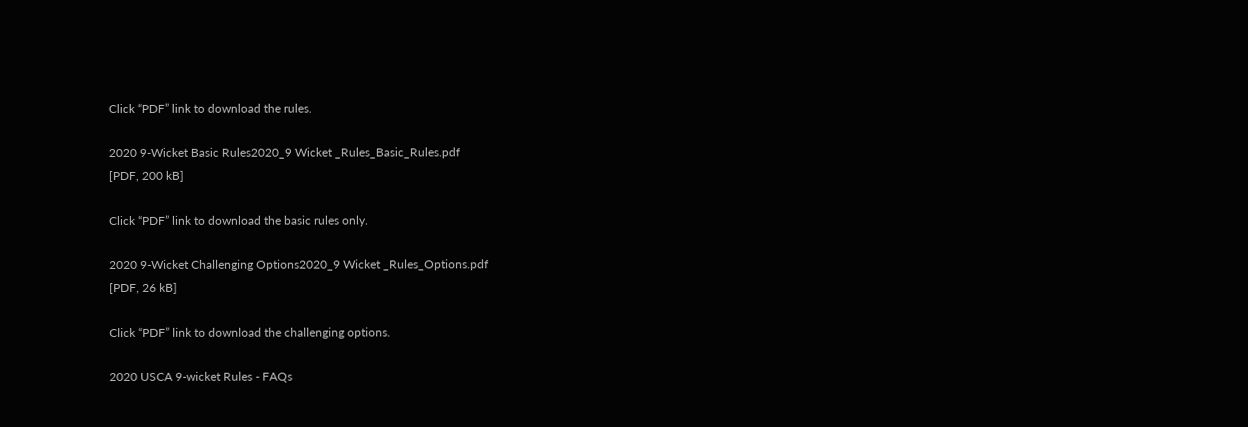Click “PDF” link to download the rules.

2020 9-Wicket Basic Rules2020_9 Wicket _Rules_Basic_Rules.pdf
[PDF, 200 kB]

Click “PDF” link to download the basic rules only.

2020 9-Wicket Challenging Options2020_9 Wicket _Rules_Options.pdf
[PDF, 26 kB]

Click “PDF” link to download the challenging options.

2020 USCA 9-wicket Rules - FAQs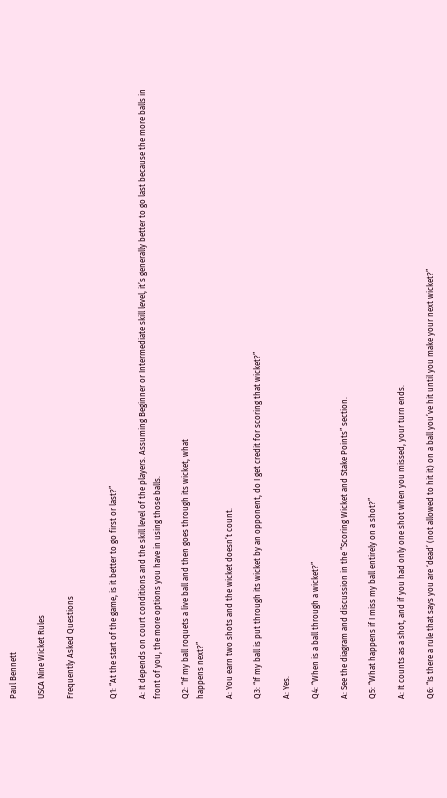Paul Bennett

USCA Nine Wicket Rules

Frequently Asked Questions


Q1: “At the start of the game, is it better to go first or last?”

A: It depends on court conditions and the skill level of the players. Assuming Beginner or Intermediate skill level, it’s generally better to go last because the more balls in front of you, the more options you have in using those balls.

Q2: “If my ball roquets a live ball and then goes through its wicket, what
happens next?”

A: You earn two shots and the wicket doesn’t count.

Q3: “If my ball is put through its wicket by an opponent, do I get credit for scoring that wicket?”

A: Yes.

Q4: “When is a ball through a wicket?”

A: See the diagram and discussion in the “Scoring Wicket and Stake Points” section.

Q5: “What happens if I miss my ball entirely on a shot?”

A: It counts as a shot, and if you had only one shot when you missed, your turn ends.

Q6: “Is there a rule that says you are ‘dead’ (not allowed to hit it) on a ball you’ve hit until you make your next wicket?”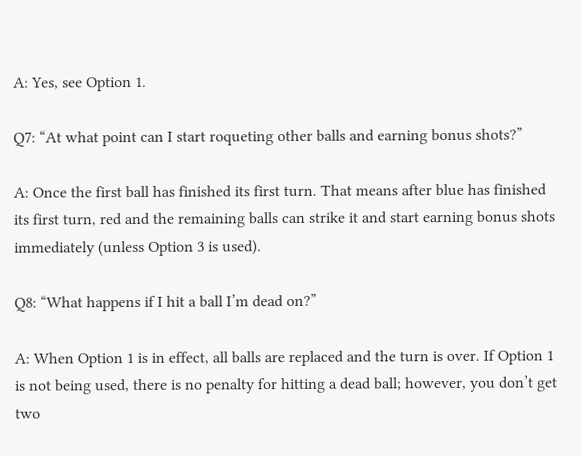A: Yes, see Option 1.

Q7: “At what point can I start roqueting other balls and earning bonus shots?”

A: Once the first ball has finished its first turn. That means after blue has finished its first turn, red and the remaining balls can strike it and start earning bonus shots immediately (unless Option 3 is used).

Q8: “What happens if I hit a ball I’m dead on?”

A: When Option 1 is in effect, all balls are replaced and the turn is over. If Option 1 is not being used, there is no penalty for hitting a dead ball; however, you don’t get two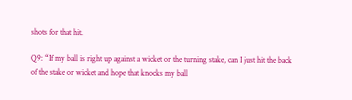shots for that hit.

Q9: “If my ball is right up against a wicket or the turning stake, can I just hit the back of the stake or wicket and hope that knocks my ball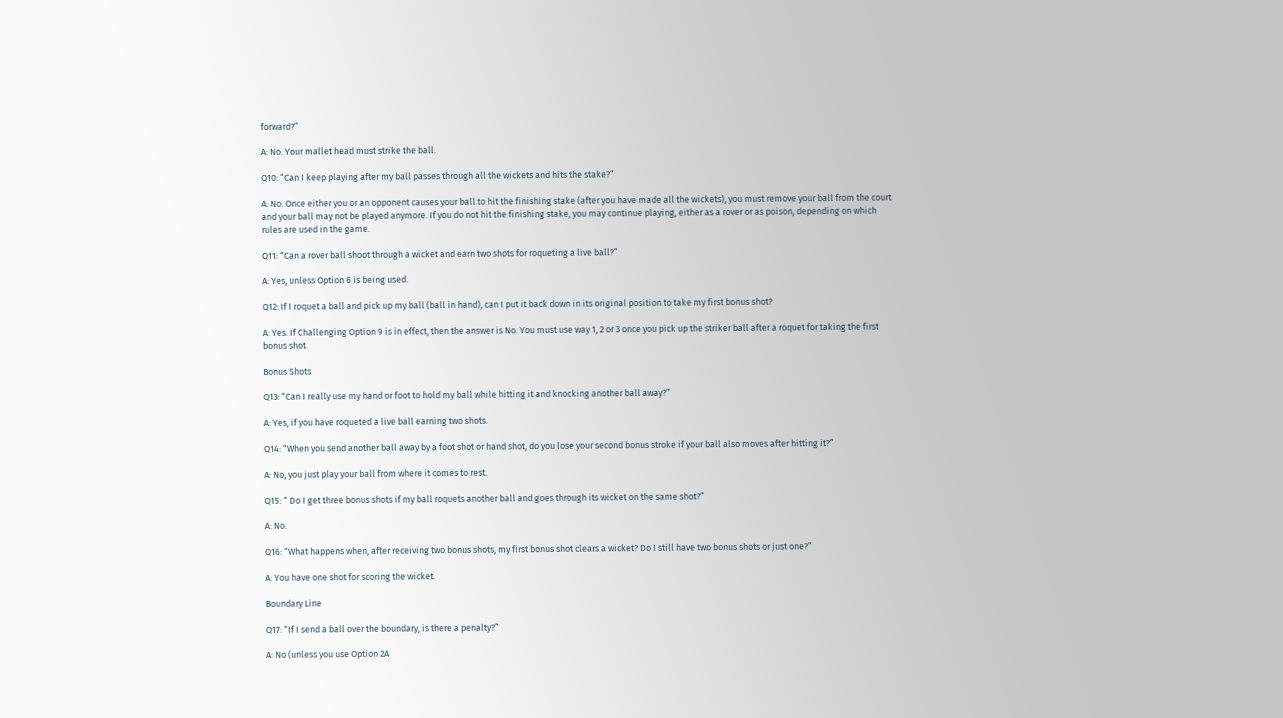forward?”

A: No. Your mallet head must strike the ball.

Q10: “Can I keep playing after my ball passes through all the wickets and hits the stake?”

A: No. Once either you or an opponent causes your ball to hit the finishing stake (after you have made all the wickets), you must remove your ball from the court and your ball may not be played anymore. If you do not hit the finishing stake, you may continue playing, either as a rover or as poison, depending on which rules are used in the game.

Q11: “Can a rover ball shoot through a wicket and earn two shots for roqueting a live ball?”

A: Yes, unless Option 6 is being used.

Q12: If I roquet a ball and pick up my ball (ball in hand), can I put it back down in its original position to take my first bonus shot?

A: Yes. If Challenging Option 9 is in effect, then the answer is No. You must use way 1, 2 or 3 once you pick up the striker ball after a roquet for taking the first bonus shot.

Bonus Shots

Q13: “Can I really use my hand or foot to hold my ball while hitting it and knocking another ball away?”

A: Yes, if you have roqueted a live ball earning two shots.

Q14: “When you send another ball away by a foot shot or hand shot, do you lose your second bonus stroke if your ball also moves after hitting it?”

A: No, you just play your ball from where it comes to rest.

Q15: “ Do I get three bonus shots if my ball roquets another ball and goes through its wicket on the same shot?”

A: No.

Q16: “What happens when, after receiving two bonus shots, my first bonus shot clears a wicket? Do I still have two bonus shots or just one?”

A: You have one shot for scoring the wicket.

Boundary Line

Q17: “If I send a ball over the boundary, is there a penalty?”

A: No (unless you use Option 2A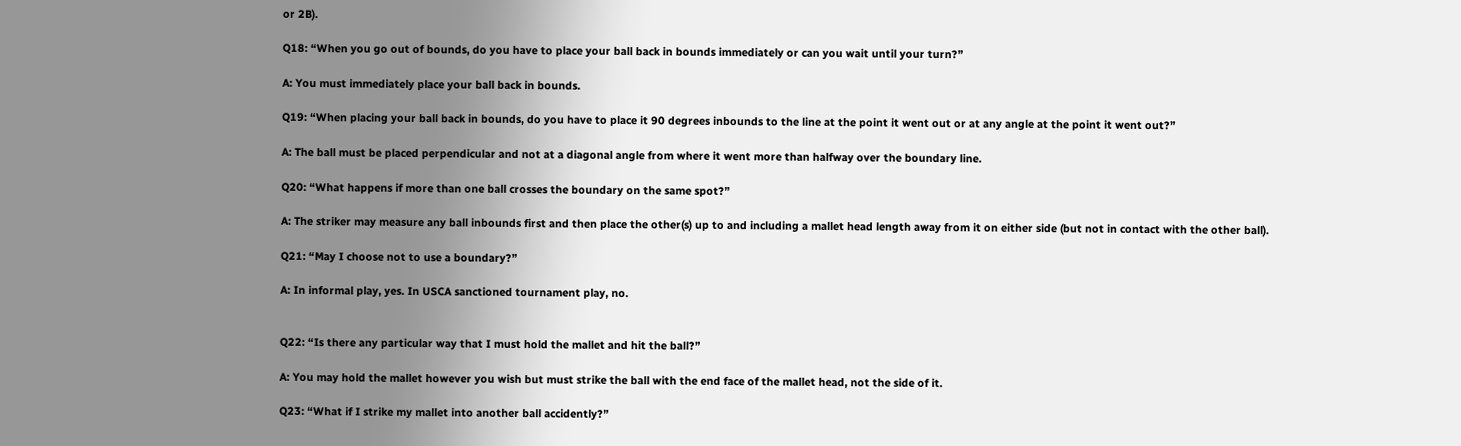or 2B).

Q18: “When you go out of bounds, do you have to place your ball back in bounds immediately or can you wait until your turn?”

A: You must immediately place your ball back in bounds.

Q19: “When placing your ball back in bounds, do you have to place it 90 degrees inbounds to the line at the point it went out or at any angle at the point it went out?”

A: The ball must be placed perpendicular and not at a diagonal angle from where it went more than halfway over the boundary line.

Q20: “What happens if more than one ball crosses the boundary on the same spot?”

A: The striker may measure any ball inbounds first and then place the other(s) up to and including a mallet head length away from it on either side (but not in contact with the other ball).

Q21: “May I choose not to use a boundary?”

A: In informal play, yes. In USCA sanctioned tournament play, no.


Q22: “Is there any particular way that I must hold the mallet and hit the ball?”

A: You may hold the mallet however you wish but must strike the ball with the end face of the mallet head, not the side of it.

Q23: “What if I strike my mallet into another ball accidently?”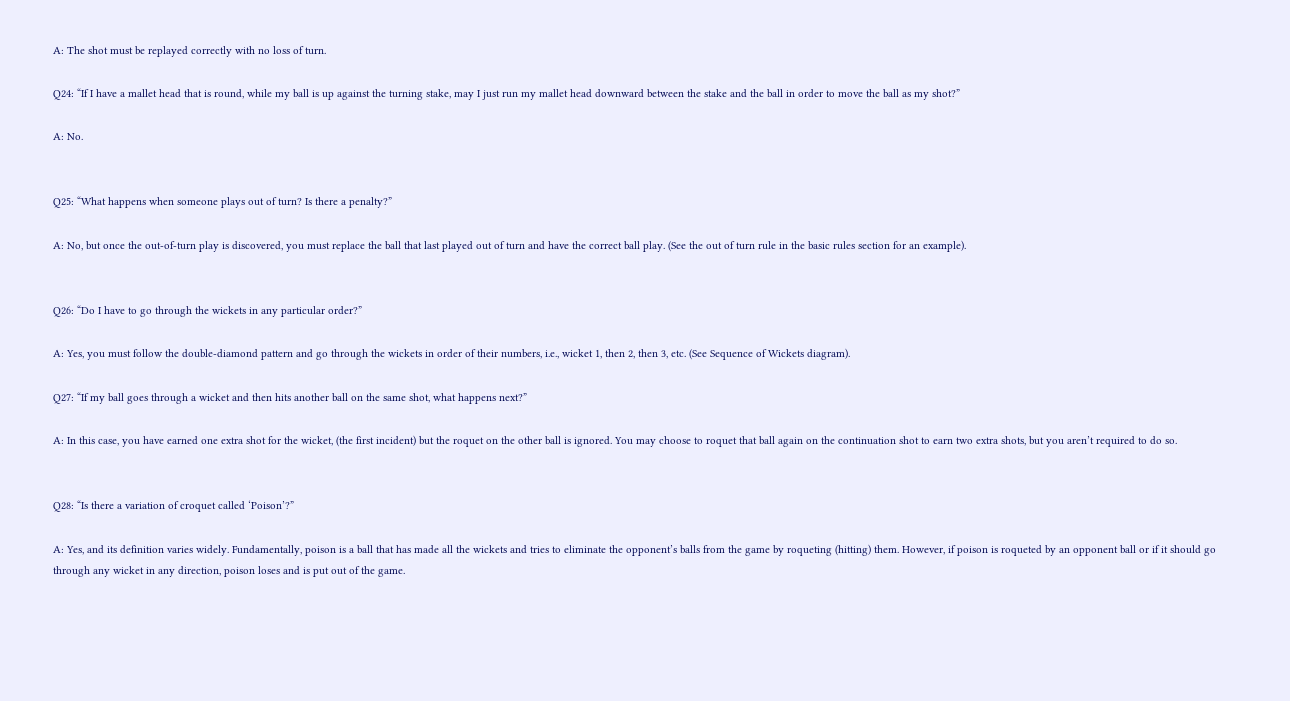A: The shot must be replayed correctly with no loss of turn.

Q24: “If I have a mallet head that is round, while my ball is up against the turning stake, may I just run my mallet head downward between the stake and the ball in order to move the ball as my shot?”

A: No.


Q25: “What happens when someone plays out of turn? Is there a penalty?”

A: No, but once the out-of-turn play is discovered, you must replace the ball that last played out of turn and have the correct ball play. (See the out of turn rule in the basic rules section for an example).


Q26: “Do I have to go through the wickets in any particular order?”

A: Yes, you must follow the double-diamond pattern and go through the wickets in order of their numbers, i.e., wicket 1, then 2, then 3, etc. (See Sequence of Wickets diagram).

Q27: “If my ball goes through a wicket and then hits another ball on the same shot, what happens next?”

A: In this case, you have earned one extra shot for the wicket, (the first incident) but the roquet on the other ball is ignored. You may choose to roquet that ball again on the continuation shot to earn two extra shots, but you aren’t required to do so.


Q28: “Is there a variation of croquet called ‘Poison’?”

A: Yes, and its definition varies widely. Fundamentally, poison is a ball that has made all the wickets and tries to eliminate the opponent’s balls from the game by roqueting (hitting) them. However, if poison is roqueted by an opponent ball or if it should go through any wicket in any direction, poison loses and is put out of the game.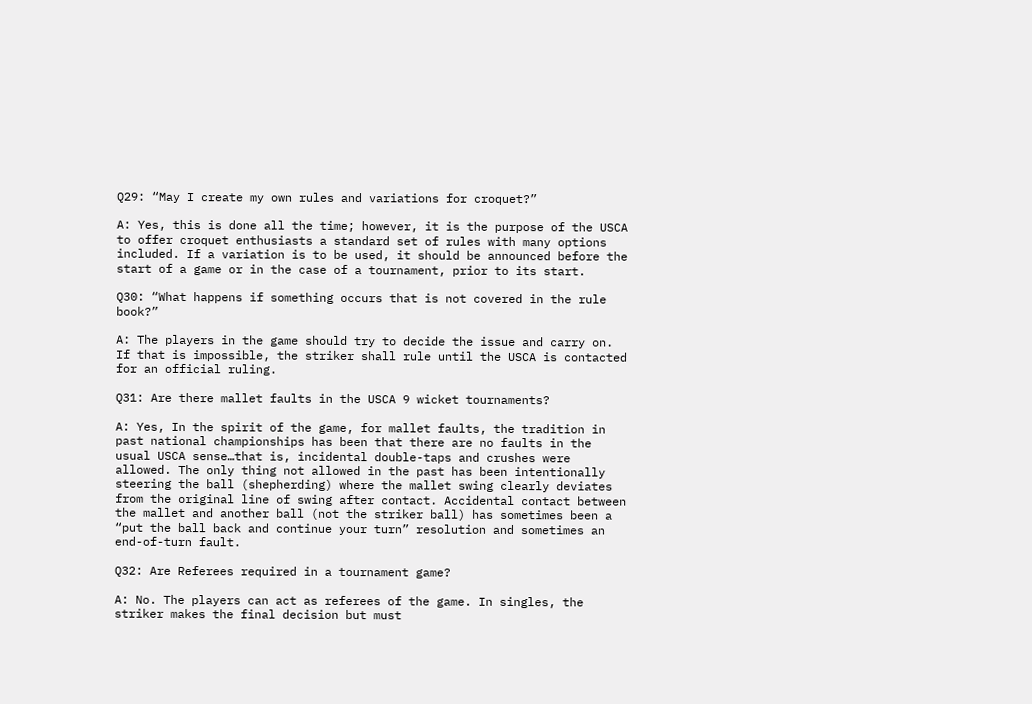Q29: “May I create my own rules and variations for croquet?”

A: Yes, this is done all the time; however, it is the purpose of the USCA to offer croquet enthusiasts a standard set of rules with many options included. If a variation is to be used, it should be announced before the start of a game or in the case of a tournament, prior to its start.

Q30: “What happens if something occurs that is not covered in the rule book?”

A: The players in the game should try to decide the issue and carry on. If that is impossible, the striker shall rule until the USCA is contacted for an official ruling.

Q31: Are there mallet faults in the USCA 9 wicket tournaments?

A: Yes, In the spirit of the game, for mallet faults, the tradition in past national championships has been that there are no faults in the usual USCA sense…that is, incidental double-taps and crushes were allowed. The only thing not allowed in the past has been intentionally steering the ball (shepherding) where the mallet swing clearly deviates from the original line of swing after contact. Accidental contact between the mallet and another ball (not the striker ball) has sometimes been a “put the ball back and continue your turn” resolution and sometimes an end-of-turn fault.

Q32: Are Referees required in a tournament game?

A: No. The players can act as referees of the game. In singles, the striker makes the final decision but must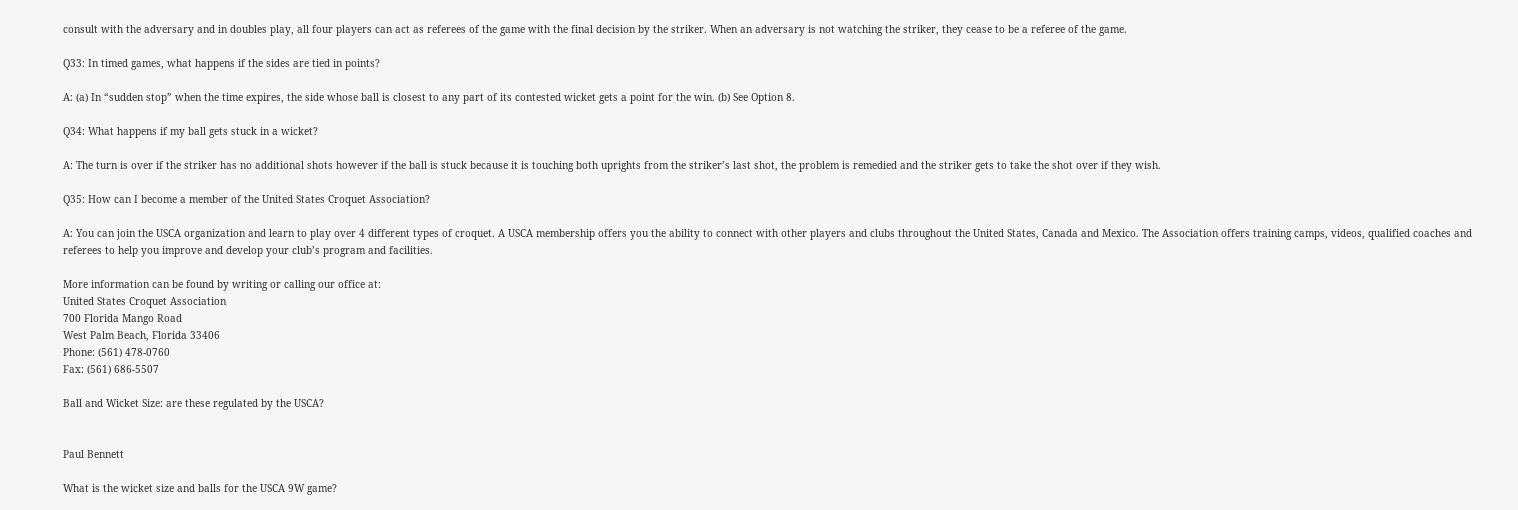consult with the adversary and in doubles play, all four players can act as referees of the game with the final decision by the striker. When an adversary is not watching the striker, they cease to be a referee of the game.

Q33: In timed games, what happens if the sides are tied in points?

A: (a) In “sudden stop” when the time expires, the side whose ball is closest to any part of its contested wicket gets a point for the win. (b) See Option 8.

Q34: What happens if my ball gets stuck in a wicket?

A: The turn is over if the striker has no additional shots however if the ball is stuck because it is touching both uprights from the striker’s last shot, the problem is remedied and the striker gets to take the shot over if they wish.

Q35: How can I become a member of the United States Croquet Association?

A: You can join the USCA organization and learn to play over 4 different types of croquet. A USCA membership offers you the ability to connect with other players and clubs throughout the United States, Canada and Mexico. The Association offers training camps, videos, qualified coaches and referees to help you improve and develop your club’s program and facilities.

More information can be found by writing or calling our office at:
United States Croquet Association
700 Florida Mango Road
West Palm Beach, Florida 33406
Phone: (561) 478-0760
Fax: (561) 686-5507

Ball and Wicket Size: are these regulated by the USCA?


Paul Bennett

What is the wicket size and balls for the USCA 9W game?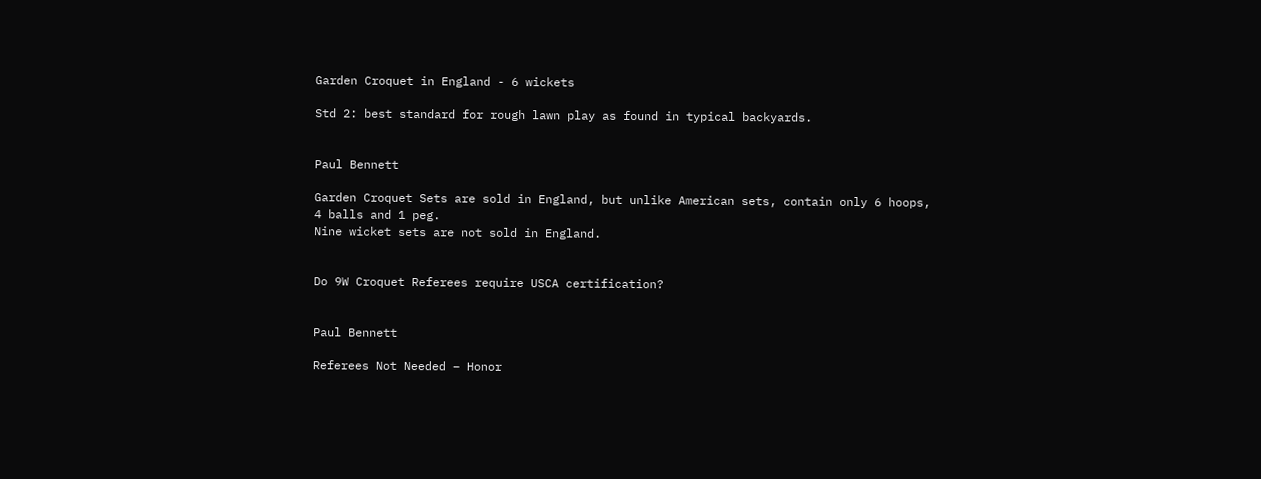Garden Croquet in England - 6 wickets

Std 2: best standard for rough lawn play as found in typical backyards.


Paul Bennett

Garden Croquet Sets are sold in England, but unlike American sets, contain only 6 hoops, 4 balls and 1 peg.
Nine wicket sets are not sold in England.


Do 9W Croquet Referees require USCA certification?


Paul Bennett

Referees Not Needed – Honor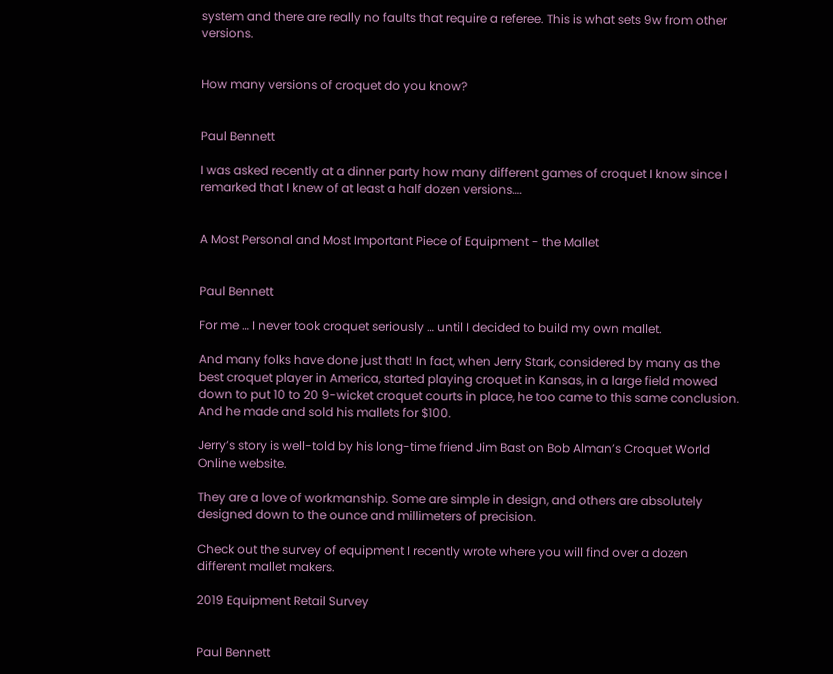system and there are really no faults that require a referee. This is what sets 9w from other versions.


How many versions of croquet do you know?


Paul Bennett

I was asked recently at a dinner party how many different games of croquet I know since I remarked that I knew of at least a half dozen versions….


A Most Personal and Most Important Piece of Equipment - the Mallet


Paul Bennett

For me … I never took croquet seriously … until I decided to build my own mallet.

And many folks have done just that! In fact, when Jerry Stark, considered by many as the best croquet player in America, started playing croquet in Kansas, in a large field mowed down to put 10 to 20 9-wicket croquet courts in place, he too came to this same conclusion. And he made and sold his mallets for $100.

Jerry’s story is well-told by his long-time friend Jim Bast on Bob Alman’s Croquet World Online website.

They are a love of workmanship. Some are simple in design, and others are absolutely designed down to the ounce and millimeters of precision.

Check out the survey of equipment I recently wrote where you will find over a dozen different mallet makers.

2019 Equipment Retail Survey


Paul Bennett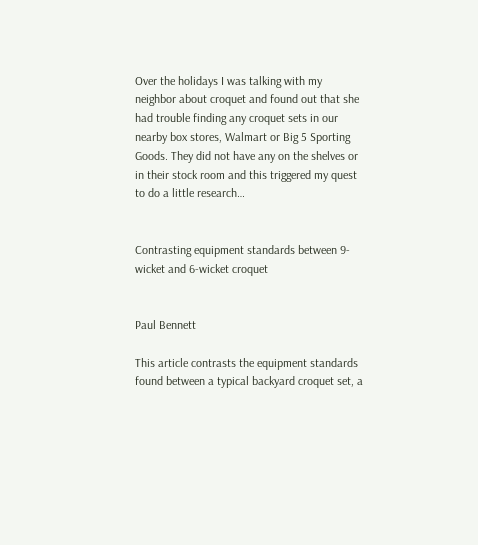Over the holidays I was talking with my neighbor about croquet and found out that she had trouble finding any croquet sets in our nearby box stores, Walmart or Big 5 Sporting Goods. They did not have any on the shelves or in their stock room and this triggered my quest to do a little research…


Contrasting equipment standards between 9-wicket and 6-wicket croquet


Paul Bennett

This article contrasts the equipment standards found between a typical backyard croquet set, a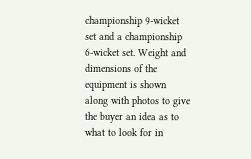championship 9-wicket set and a championship 6-wicket set. Weight and dimensions of the equipment is shown along with photos to give the buyer an idea as to what to look for in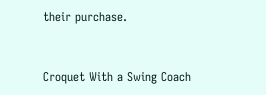their purchase.


Croquet With a Swing Coach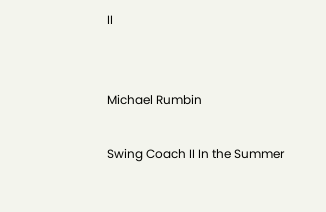II


Michael Rumbin

Swing Coach II In the Summer